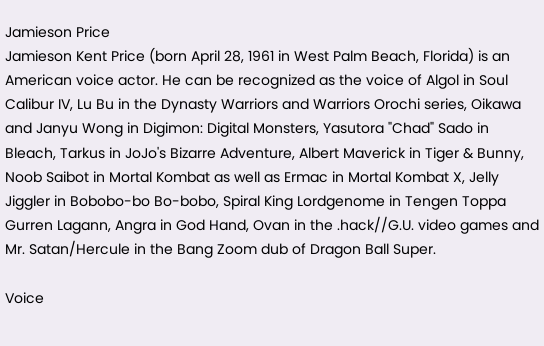Jamieson Price
Jamieson Kent Price (born April 28, 1961 in West Palm Beach, Florida) is an American voice actor. He can be recognized as the voice of Algol in Soul Calibur IV, Lu Bu in the Dynasty Warriors and Warriors Orochi series, Oikawa and Janyu Wong in Digimon: Digital Monsters, Yasutora "Chad" Sado in Bleach, Tarkus in JoJo's Bizarre Adventure, Albert Maverick in Tiger & Bunny, Noob Saibot in Mortal Kombat as well as Ermac in Mortal Kombat X, Jelly Jiggler in Bobobo-bo Bo-bobo, Spiral King Lordgenome in Tengen Toppa Gurren Lagann, Angra in God Hand, Ovan in the .hack//G.U. video games and Mr. Satan/Hercule in the Bang Zoom dub of Dragon Ball Super.

Voice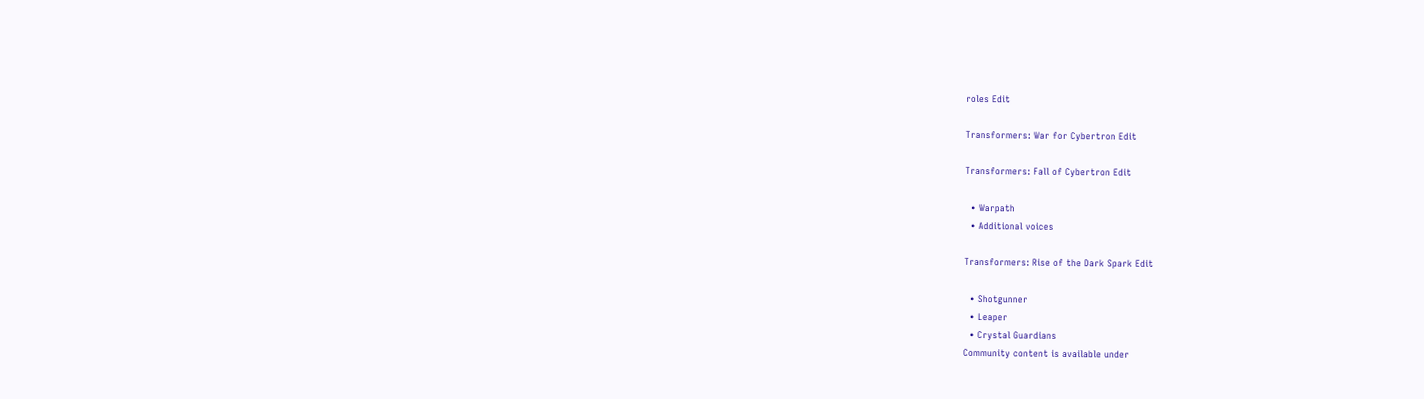roles Edit

Transformers: War for Cybertron Edit

Transformers: Fall of Cybertron Edit

  • Warpath
  • Additional voices

Transformers: Rise of the Dark Spark Edit

  • Shotgunner
  • Leaper
  • Crystal Guardians
Community content is available under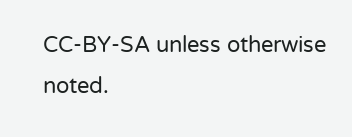CC-BY-SA unless otherwise noted.